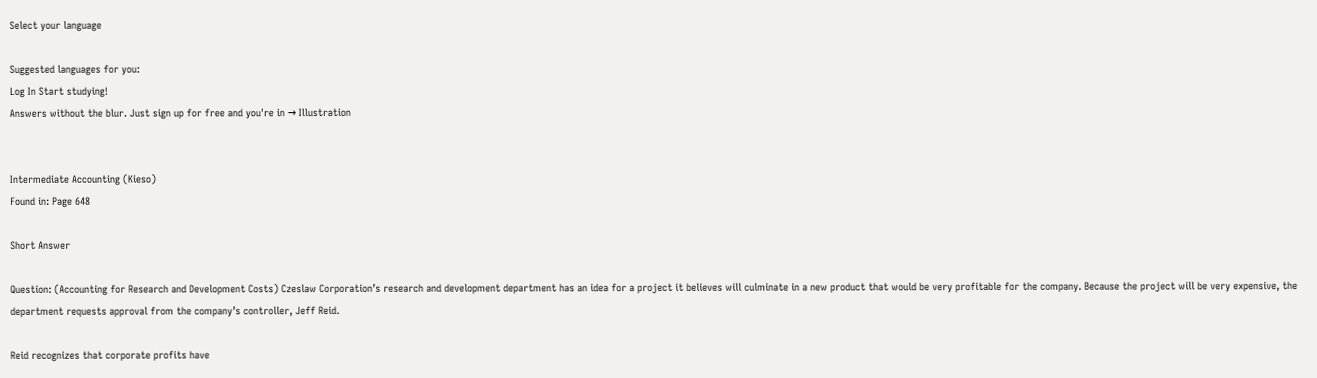Select your language

Suggested languages for you:
Log In Start studying!
Answers without the blur. Just sign up for free and you're in → Illustration


Intermediate Accounting (Kieso)
Found in: Page 648

Short Answer

Question: (Accounting for Research and Development Costs) Czeslaw Corporation’s research and development department has an idea for a project it believes will culminate in a new product that would be very profitable for the company. Because the project will be very expensive, the department requests approval from the company’s controller, Jeff Reid.

Reid recognizes that corporate profits have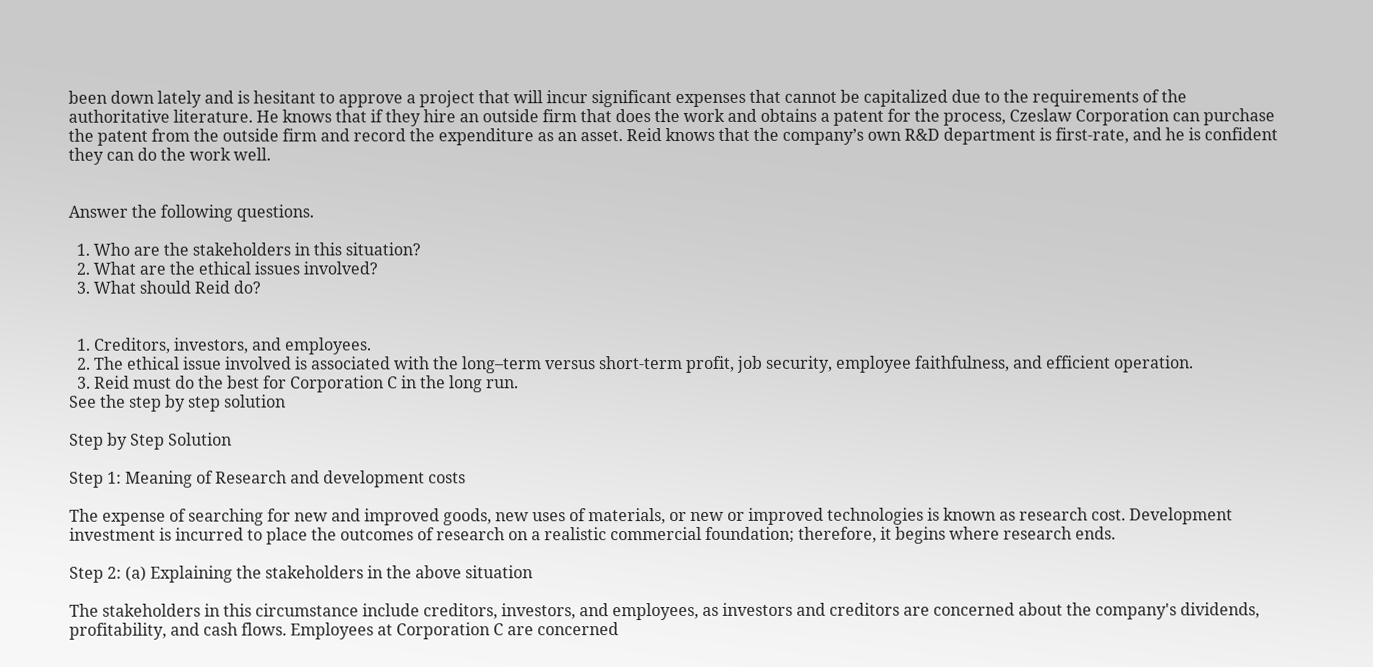been down lately and is hesitant to approve a project that will incur significant expenses that cannot be capitalized due to the requirements of the authoritative literature. He knows that if they hire an outside firm that does the work and obtains a patent for the process, Czeslaw Corporation can purchase the patent from the outside firm and record the expenditure as an asset. Reid knows that the company’s own R&D department is first-rate, and he is confident they can do the work well.


Answer the following questions.

  1. Who are the stakeholders in this situation?
  2. What are the ethical issues involved?
  3. What should Reid do?


  1. Creditors, investors, and employees.
  2. The ethical issue involved is associated with the long–term versus short-term profit, job security, employee faithfulness, and efficient operation.
  3. Reid must do the best for Corporation C in the long run.
See the step by step solution

Step by Step Solution

Step 1: Meaning of Research and development costs

The expense of searching for new and improved goods, new uses of materials, or new or improved technologies is known as research cost. Development investment is incurred to place the outcomes of research on a realistic commercial foundation; therefore, it begins where research ends.

Step 2: (a) Explaining the stakeholders in the above situation

The stakeholders in this circumstance include creditors, investors, and employees, as investors and creditors are concerned about the company's dividends, profitability, and cash flows. Employees at Corporation C are concerned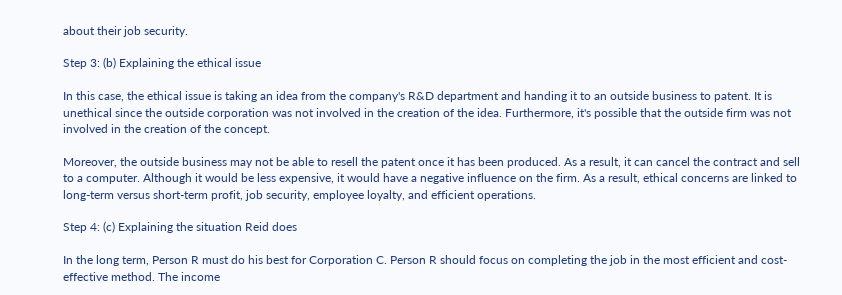about their job security.

Step 3: (b) Explaining the ethical issue

In this case, the ethical issue is taking an idea from the company's R&D department and handing it to an outside business to patent. It is unethical since the outside corporation was not involved in the creation of the idea. Furthermore, it's possible that the outside firm was not involved in the creation of the concept.

Moreover, the outside business may not be able to resell the patent once it has been produced. As a result, it can cancel the contract and sell to a computer. Although it would be less expensive, it would have a negative influence on the firm. As a result, ethical concerns are linked to long-term versus short-term profit, job security, employee loyalty, and efficient operations.

Step 4: (c) Explaining the situation Reid does

In the long term, Person R must do his best for Corporation C. Person R should focus on completing the job in the most efficient and cost-effective method. The income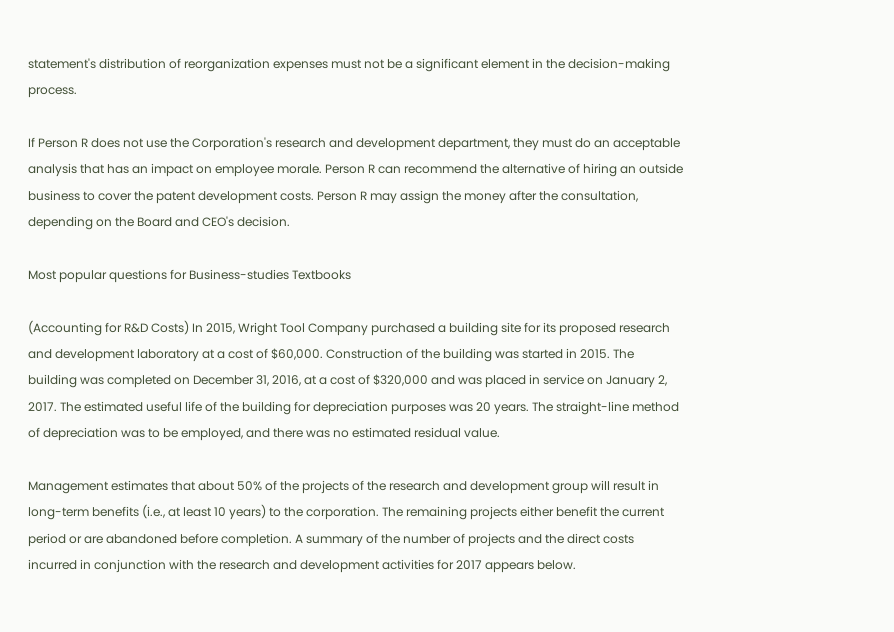statement's distribution of reorganization expenses must not be a significant element in the decision-making process.

If Person R does not use the Corporation's research and development department, they must do an acceptable analysis that has an impact on employee morale. Person R can recommend the alternative of hiring an outside business to cover the patent development costs. Person R may assign the money after the consultation, depending on the Board and CEO's decision.

Most popular questions for Business-studies Textbooks

(Accounting for R&D Costs) In 2015, Wright Tool Company purchased a building site for its proposed research and development laboratory at a cost of $60,000. Construction of the building was started in 2015. The building was completed on December 31, 2016, at a cost of $320,000 and was placed in service on January 2, 2017. The estimated useful life of the building for depreciation purposes was 20 years. The straight-line method of depreciation was to be employed, and there was no estimated residual value.

Management estimates that about 50% of the projects of the research and development group will result in long-term benefits (i.e., at least 10 years) to the corporation. The remaining projects either benefit the current period or are abandoned before completion. A summary of the number of projects and the direct costs incurred in conjunction with the research and development activities for 2017 appears below.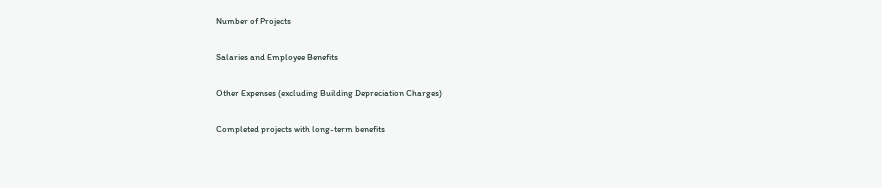Number of Projects

Salaries and Employee Benefits

Other Expenses (excluding Building Depreciation Charges)

Completed projects with long-term benefits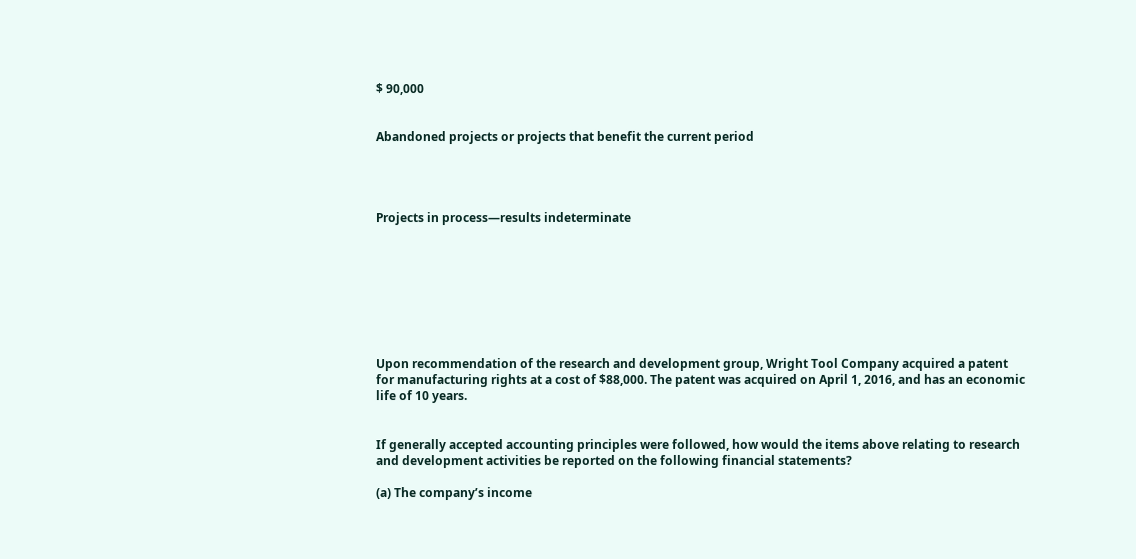$ 90,000


Abandoned projects or projects that benefit the current period




Projects in process—results indeterminate








Upon recommendation of the research and development group, Wright Tool Company acquired a patent for manufacturing rights at a cost of $88,000. The patent was acquired on April 1, 2016, and has an economic life of 10 years.


If generally accepted accounting principles were followed, how would the items above relating to research and development activities be reported on the following financial statements?

(a) The company’s income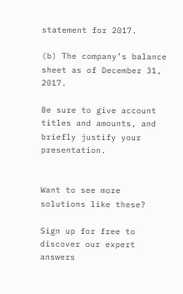statement for 2017.

(b) The company’s balance sheet as of December 31, 2017.

Be sure to give account titles and amounts, and briefly justify your presentation.


Want to see more solutions like these?

Sign up for free to discover our expert answers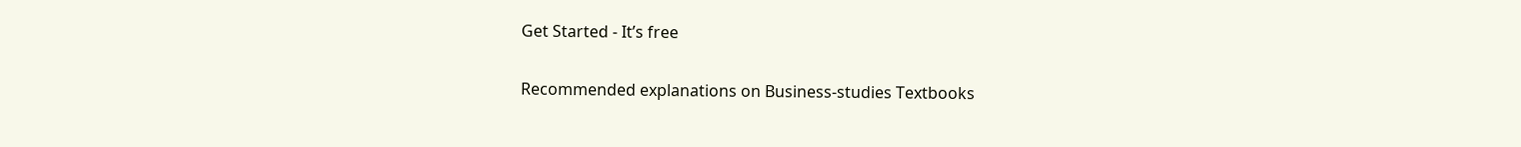Get Started - It’s free

Recommended explanations on Business-studies Textbooks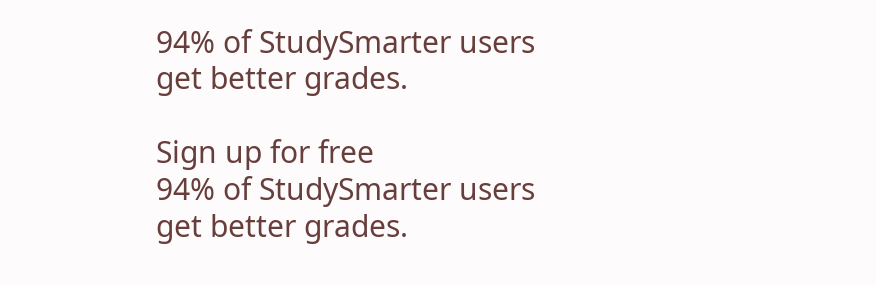94% of StudySmarter users get better grades.

Sign up for free
94% of StudySmarter users get better grades.